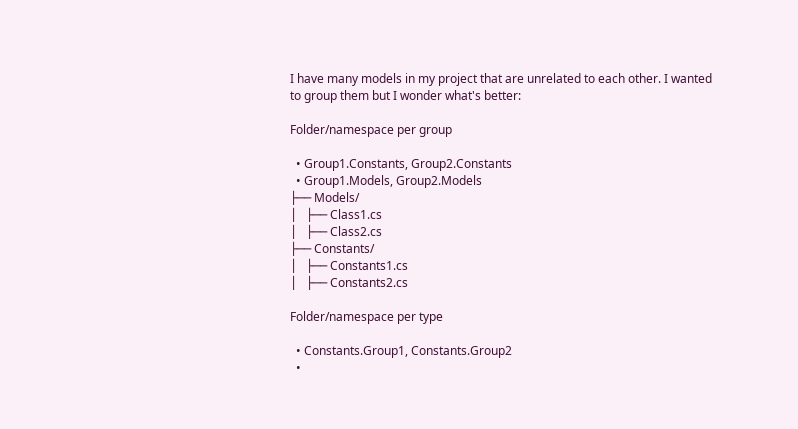I have many models in my project that are unrelated to each other. I wanted to group them but I wonder what's better:

Folder/namespace per group

  • Group1.Constants, Group2.Constants
  • Group1.Models, Group2.Models
├── Models/
│   ├── Class1.cs
│   ├── Class2.cs
├── Constants/
│   ├── Constants1.cs
│   ├── Constants2.cs

Folder/namespace per type

  • Constants.Group1, Constants.Group2
  •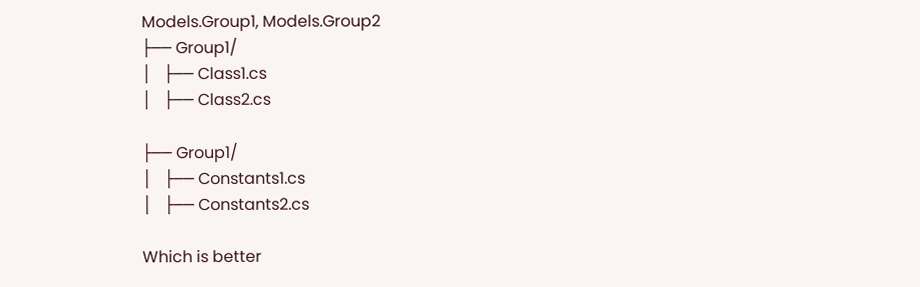Models.Group1, Models.Group2
├── Group1/
│   ├── Class1.cs
│   ├── Class2.cs

├── Group1/
│   ├── Constants1.cs
│   ├── Constants2.cs

Which is better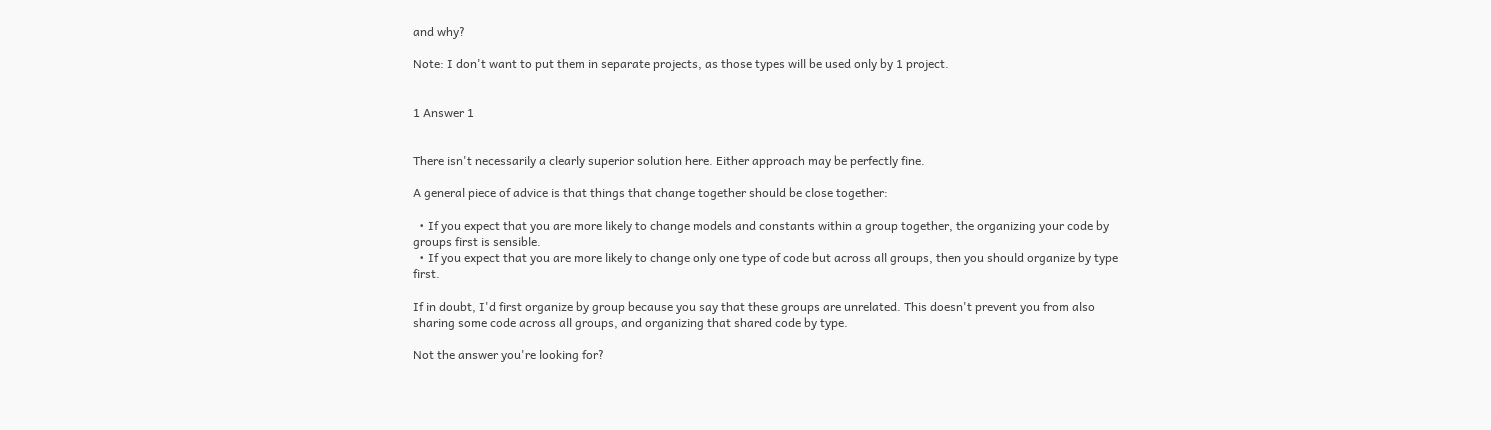and why?

Note: I don't want to put them in separate projects, as those types will be used only by 1 project.


1 Answer 1


There isn't necessarily a clearly superior solution here. Either approach may be perfectly fine.

A general piece of advice is that things that change together should be close together:

  • If you expect that you are more likely to change models and constants within a group together, the organizing your code by groups first is sensible.
  • If you expect that you are more likely to change only one type of code but across all groups, then you should organize by type first.

If in doubt, I'd first organize by group because you say that these groups are unrelated. This doesn't prevent you from also sharing some code across all groups, and organizing that shared code by type.

Not the answer you're looking for?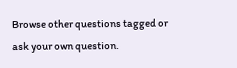Browse other questions tagged or ask your own question.